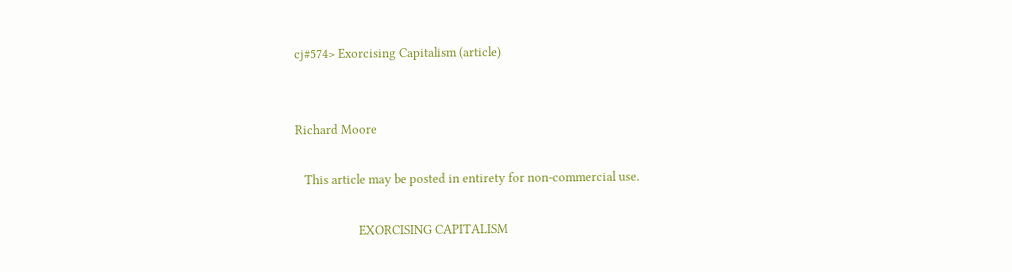cj#574> Exorcising Capitalism (article)


Richard Moore

   This article may be posted in entirety for non-commercial use.

                     EXORCISING CAPITALISM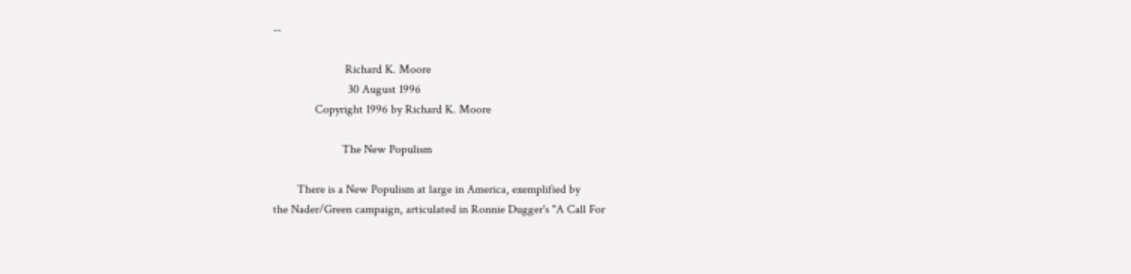--

                        Richard K. Moore
                         30 August 1996
              Copyright 1996 by Richard K. Moore

                       The New Populism

        There is a New Populism at large in America, exemplified by
the Nader/Green campaign, articulated in Ronnie Dugger's "A Call For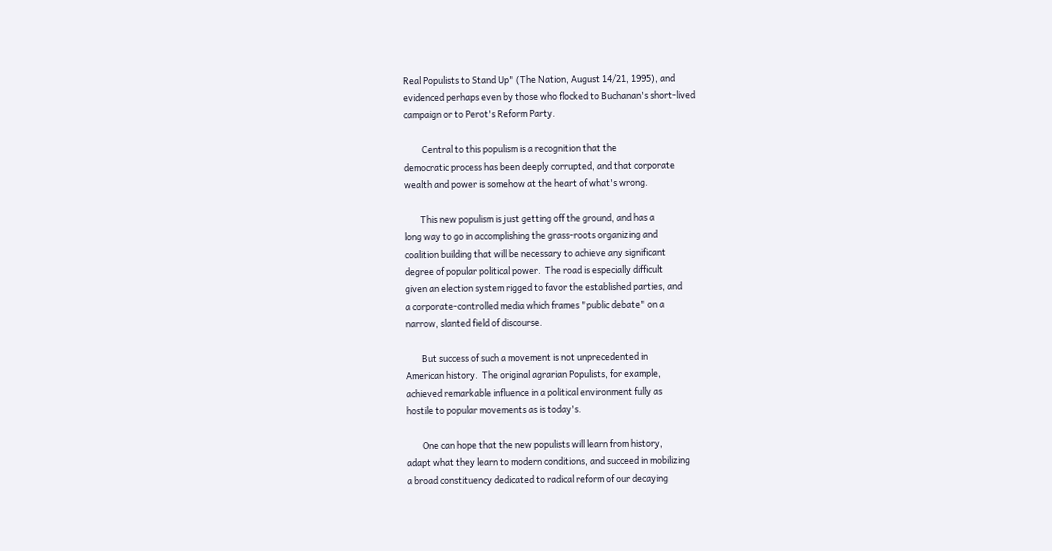Real Populists to Stand Up" (The Nation, August 14/21, 1995), and
evidenced perhaps even by those who flocked to Buchanan's short-lived
campaign or to Perot's Reform Party.

         Central to this populism is a recognition that the
democratic process has been deeply corrupted, and that corporate
wealth and power is somehow at the heart of what's wrong.

        This new populism is just getting off the ground, and has a
long way to go in accomplishing the grass-roots organizing and
coalition building that will be necessary to achieve any significant
degree of popular political power.  The road is especially difficult
given an election system rigged to favor the established parties, and
a corporate-controlled media which frames "public debate" on a
narrow, slanted field of discourse.

        But success of such a movement is not unprecedented in
American history.  The original agrarian Populists, for example,
achieved remarkable influence in a political environment fully as
hostile to popular movements as is today's.

        One can hope that the new populists will learn from history,
adapt what they learn to modern conditions, and succeed in mobilizing
a broad constituency dedicated to radical reform of our decaying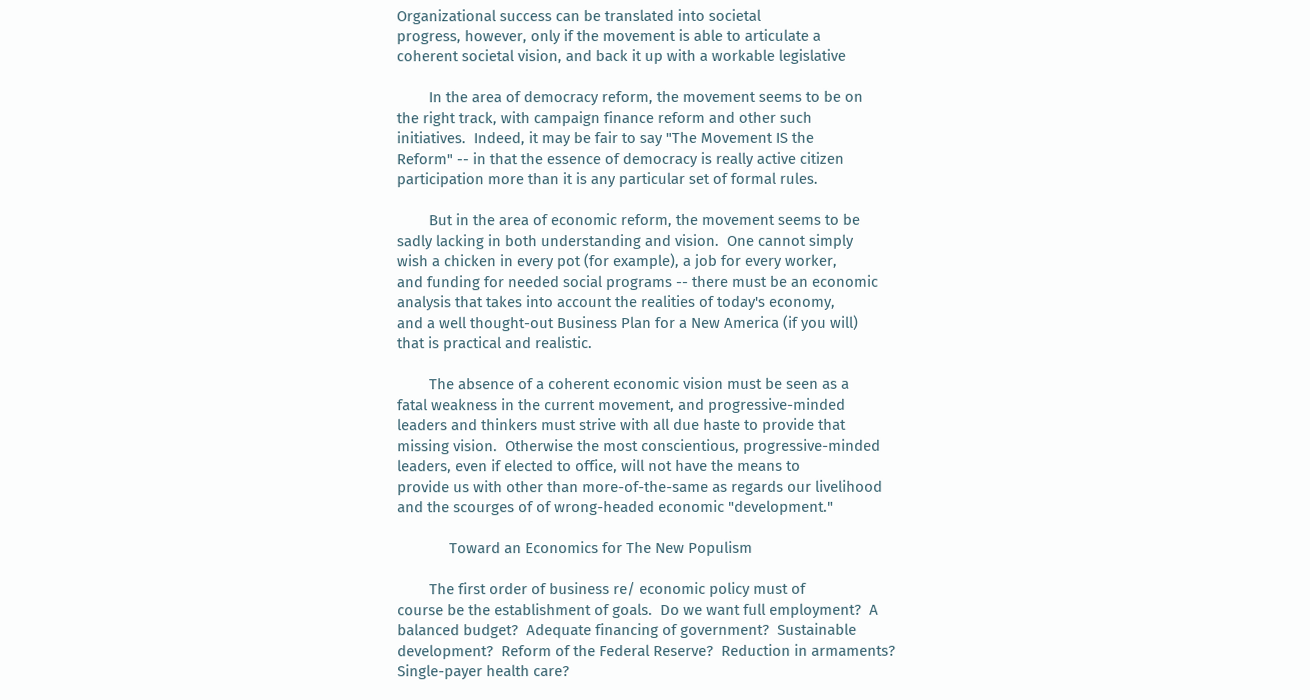Organizational success can be translated into societal
progress, however, only if the movement is able to articulate a
coherent societal vision, and back it up with a workable legislative

        In the area of democracy reform, the movement seems to be on
the right track, with campaign finance reform and other such
initiatives.  Indeed, it may be fair to say "The Movement IS the
Reform" -- in that the essence of democracy is really active citizen
participation more than it is any particular set of formal rules.

        But in the area of economic reform, the movement seems to be
sadly lacking in both understanding and vision.  One cannot simply
wish a chicken in every pot (for example), a job for every worker,
and funding for needed social programs -- there must be an economic
analysis that takes into account the realities of today's economy,
and a well thought-out Business Plan for a New America (if you will)
that is practical and realistic.

        The absence of a coherent economic vision must be seen as a
fatal weakness in the current movement, and progressive-minded
leaders and thinkers must strive with all due haste to provide that
missing vision.  Otherwise the most conscientious, progressive-minded
leaders, even if elected to office, will not have the means to
provide us with other than more-of-the-same as regards our livelihood
and the scourges of of wrong-headed economic "development."

             Toward an Economics for The New Populism

        The first order of business re/ economic policy must of
course be the establishment of goals.  Do we want full employment?  A
balanced budget?  Adequate financing of government?  Sustainable
development?  Reform of the Federal Reserve?  Reduction in armaments?
Single-payer health care?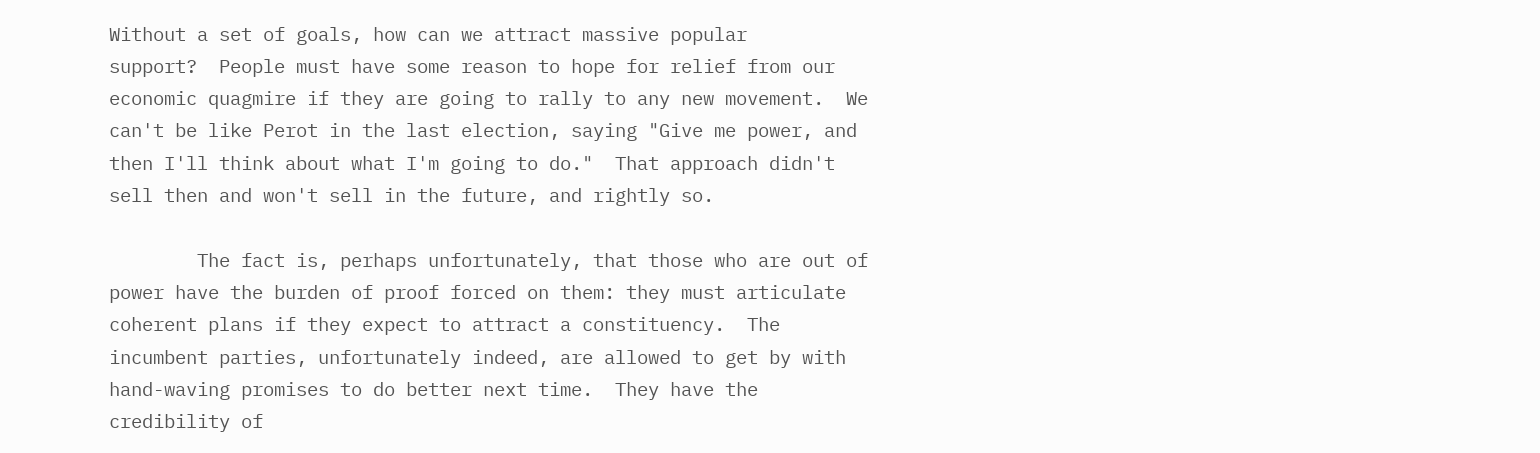Without a set of goals, how can we attract massive popular
support?  People must have some reason to hope for relief from our
economic quagmire if they are going to rally to any new movement.  We
can't be like Perot in the last election, saying "Give me power, and
then I'll think about what I'm going to do."  That approach didn't
sell then and won't sell in the future, and rightly so.

        The fact is, perhaps unfortunately, that those who are out of
power have the burden of proof forced on them: they must articulate
coherent plans if they expect to attract a constituency.  The
incumbent parties, unfortunately indeed, are allowed to get by with
hand-waving promises to do better next time.  They have the
credibility of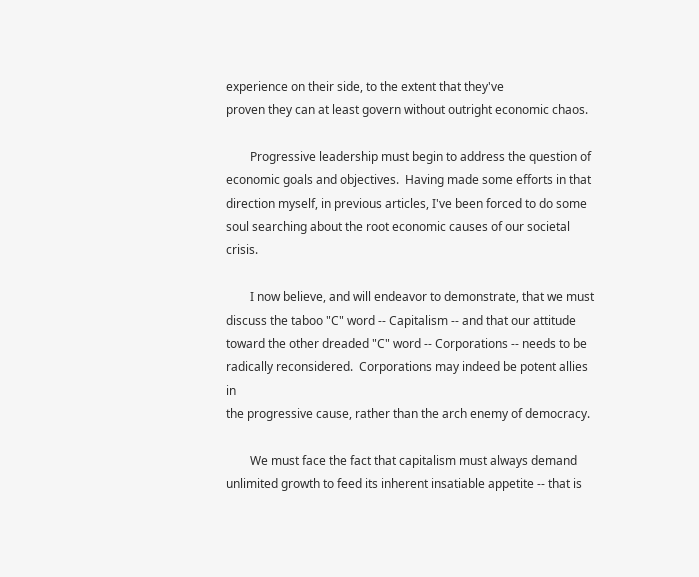experience on their side, to the extent that they've
proven they can at least govern without outright economic chaos.

        Progressive leadership must begin to address the question of
economic goals and objectives.  Having made some efforts in that
direction myself, in previous articles, I've been forced to do some
soul searching about the root economic causes of our societal crisis.

        I now believe, and will endeavor to demonstrate, that we must
discuss the taboo "C" word -- Capitalism -- and that our attitude
toward the other dreaded "C" word -- Corporations -- needs to be
radically reconsidered.  Corporations may indeed be potent allies in
the progressive cause, rather than the arch enemy of democracy.

        We must face the fact that capitalism must always demand
unlimited growth to feed its inherent insatiable appetite -- that is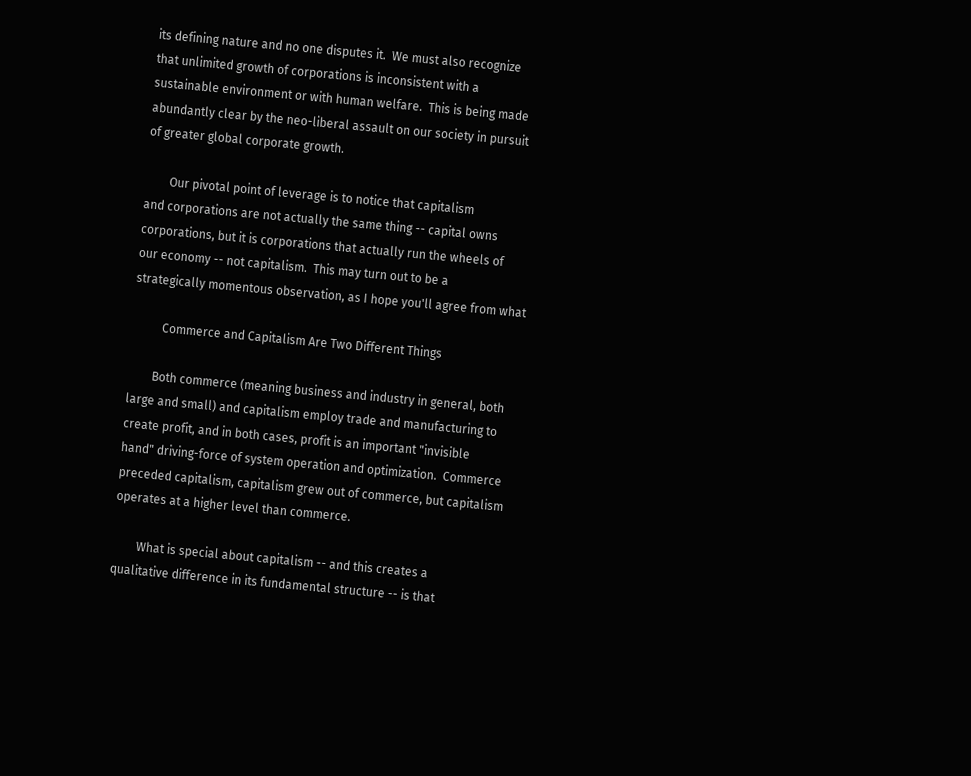its defining nature and no one disputes it.  We must also recognize
that unlimited growth of corporations is inconsistent with a
sustainable environment or with human welfare.  This is being made
abundantly clear by the neo-liberal assault on our society in pursuit
of greater global corporate growth.

        Our pivotal point of leverage is to notice that capitalism
and corporations are not actually the same thing -- capital owns
corporations, but it is corporations that actually run the wheels of
our economy -- not capitalism.  This may turn out to be a
strategically momentous observation, as I hope you'll agree from what

          Commerce and Capitalism Are Two Different Things

        Both commerce (meaning business and industry in general, both
large and small) and capitalism employ trade and manufacturing to
create profit, and in both cases, profit is an important "invisible
hand" driving-force of system operation and optimization.  Commerce
preceded capitalism, capitalism grew out of commerce, but capitalism
operates at a higher level than commerce.

        What is special about capitalism -- and this creates a
qualitative difference in its fundamental structure -- is that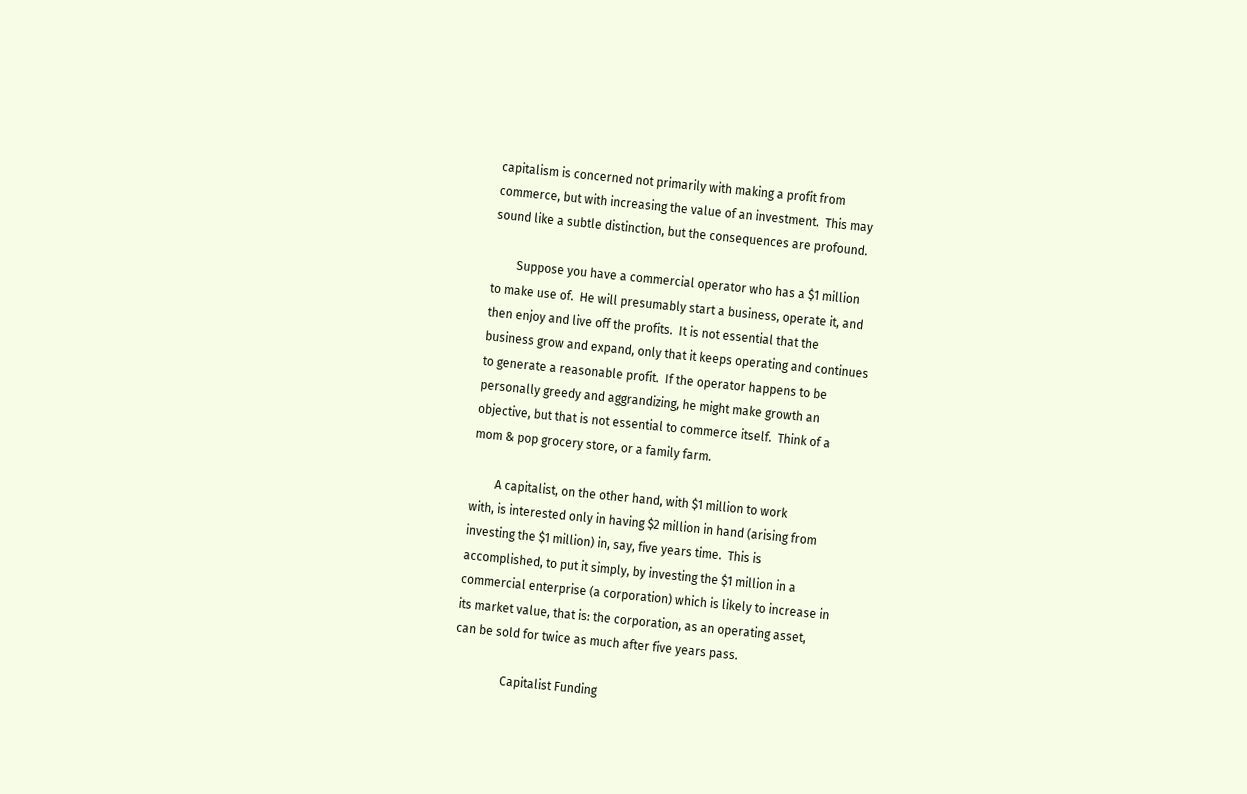capitalism is concerned not primarily with making a profit from
commerce, but with increasing the value of an investment.  This may
sound like a subtle distinction, but the consequences are profound.

        Suppose you have a commercial operator who has a $1 million
to make use of.  He will presumably start a business, operate it, and
then enjoy and live off the profits.  It is not essential that the
business grow and expand, only that it keeps operating and continues
to generate a reasonable profit.  If the operator happens to be
personally greedy and aggrandizing, he might make growth an
objective, but that is not essential to commerce itself.  Think of a
mom & pop grocery store, or a family farm.

        A capitalist, on the other hand, with $1 million to work
with, is interested only in having $2 million in hand (arising from
investing the $1 million) in, say, five years time.  This is
accomplished, to put it simply, by investing the $1 million in a
commercial enterprise (a corporation) which is likely to increase in
its market value, that is: the corporation, as an operating asset,
can be sold for twice as much after five years pass.

                Capitalist Funding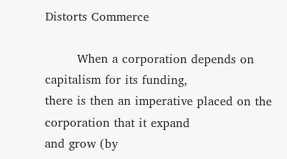Distorts Commerce

        When a corporation depends on capitalism for its funding,
there is then an imperative placed on the corporation that it expand
and grow (by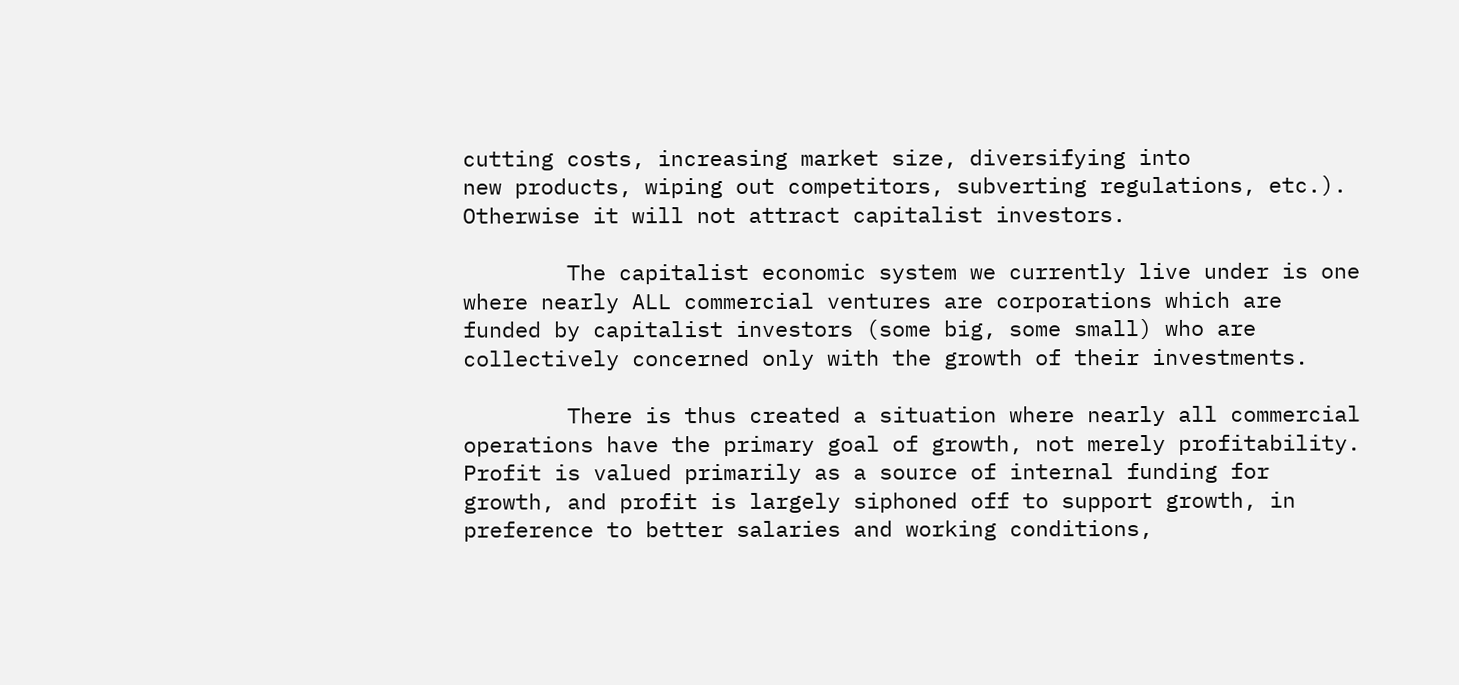cutting costs, increasing market size, diversifying into
new products, wiping out competitors, subverting regulations, etc.).
Otherwise it will not attract capitalist investors.

        The capitalist economic system we currently live under is one
where nearly ALL commercial ventures are corporations which are
funded by capitalist investors (some big, some small) who are
collectively concerned only with the growth of their investments.

        There is thus created a situation where nearly all commercial
operations have the primary goal of growth, not merely profitability.
Profit is valued primarily as a source of internal funding for
growth, and profit is largely siphoned off to support growth, in
preference to better salaries and working conditions,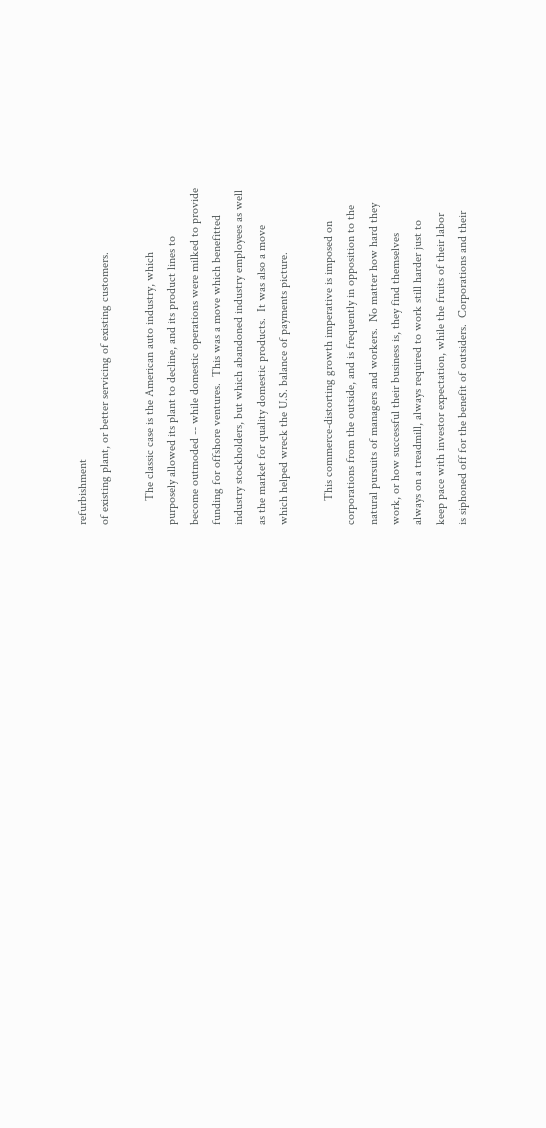refurbishment
of existing plant, or better servicing of existing customers.

        The classic case is the American auto industry, which
purposely allowed its plant to decline, and its product lines to
become outmoded -- while domestic operations were milked to provide
funding for offshore ventures.  This was a move which benefitted
industry stockholders, but which abandoned industry employees as well
as the market for quality domestic products.  It was also a move
which helped wreck the U.S. balance of payments picture.

        This commerce-distorting growth imperative is imposed on
corporations from the outside, and is frequently in opposition to the
natural pursuits of managers and workers.  No matter how hard they
work, or how successful their business is, they find themselves
always on a treadmill, always required to work still harder just to
keep pace with investor expectation, while the fruits of their labor
is siphoned off for the benefit of outsiders.  Corporations and their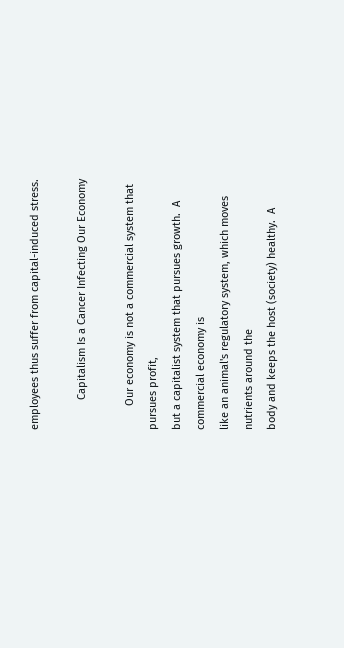employees thus suffer from capital-induced stress.

          Capitalism Is a Cancer Infecting Our Economy

        Our economy is not a commercial system that pursues profit,
but a capitalist system that pursues growth.  A commercial economy is
like an animal's regulatory system, which moves nutrients around the
body and keeps the host (society) healthy.  A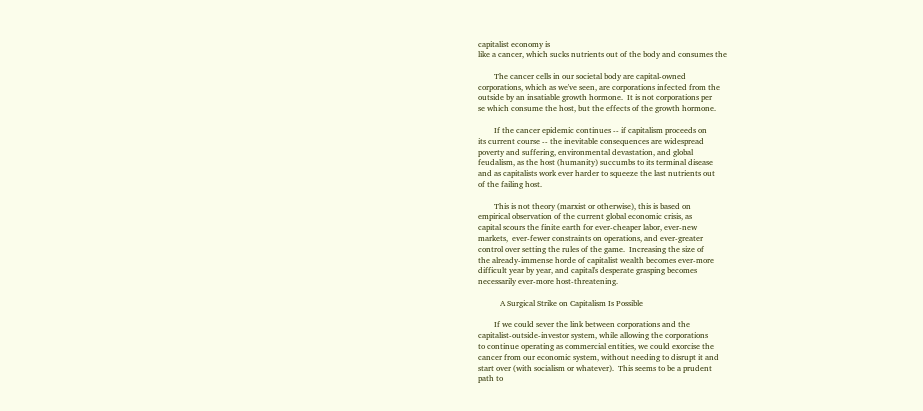capitalist economy is
like a cancer, which sucks nutrients out of the body and consumes the

        The cancer cells in our societal body are capital-owned
corporations, which as we've seen, are corporations infected from the
outside by an insatiable growth hormone.  It is not corporations per
se which consume the host, but the effects of the growth hormone.

        If the cancer epidemic continues -- if capitalism proceeds on
its current course -- the inevitable consequences are widespread
poverty and suffering, environmental devastation, and global
feudalism, as the host (humanity) succumbs to its terminal disease
and as capitalists work ever harder to squeeze the last nutrients out
of the failing host.

        This is not theory (marxist or otherwise), this is based on
empirical observation of the current global economic crisis, as
capital scours the finite earth for ever-cheaper labor, ever-new
markets,  ever-fewer constraints on operations, and ever-greater
control over setting the rules of the game.  Increasing the size of
the already-immense horde of capitalist wealth becomes ever-more
difficult year by year, and capital's desperate grasping becomes
necessarily ever-more host-threatening.

           A Surgical Strike on Capitalism Is Possible

        If we could sever the link between corporations and the
capitalist-outside-investor system, while allowing the corporations
to continue operating as commercial entities, we could exorcise the
cancer from our economic system, without needing to disrupt it and
start over (with socialism or whatever).  This seems to be a prudent
path to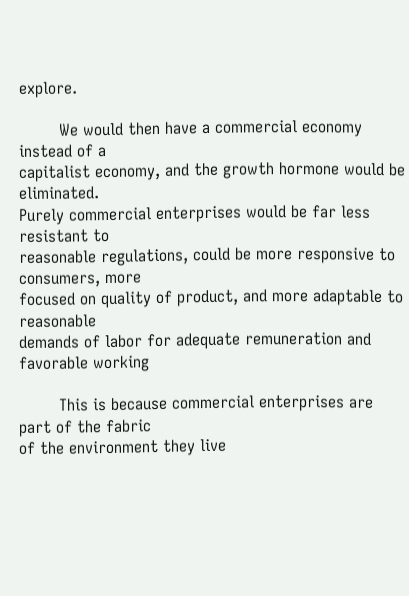explore.

        We would then have a commercial economy instead of a
capitalist economy, and the growth hormone would be eliminated.
Purely commercial enterprises would be far less resistant to
reasonable regulations, could be more responsive to consumers, more
focused on quality of product, and more adaptable to reasonable
demands of labor for adequate remuneration and favorable working

        This is because commercial enterprises are part of the fabric
of the environment they live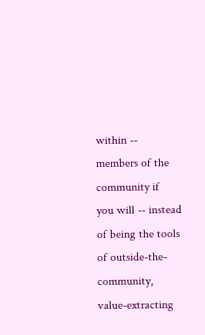within -- members of the community if
you will -- instead of being the tools of outside-the-community,
value-extracting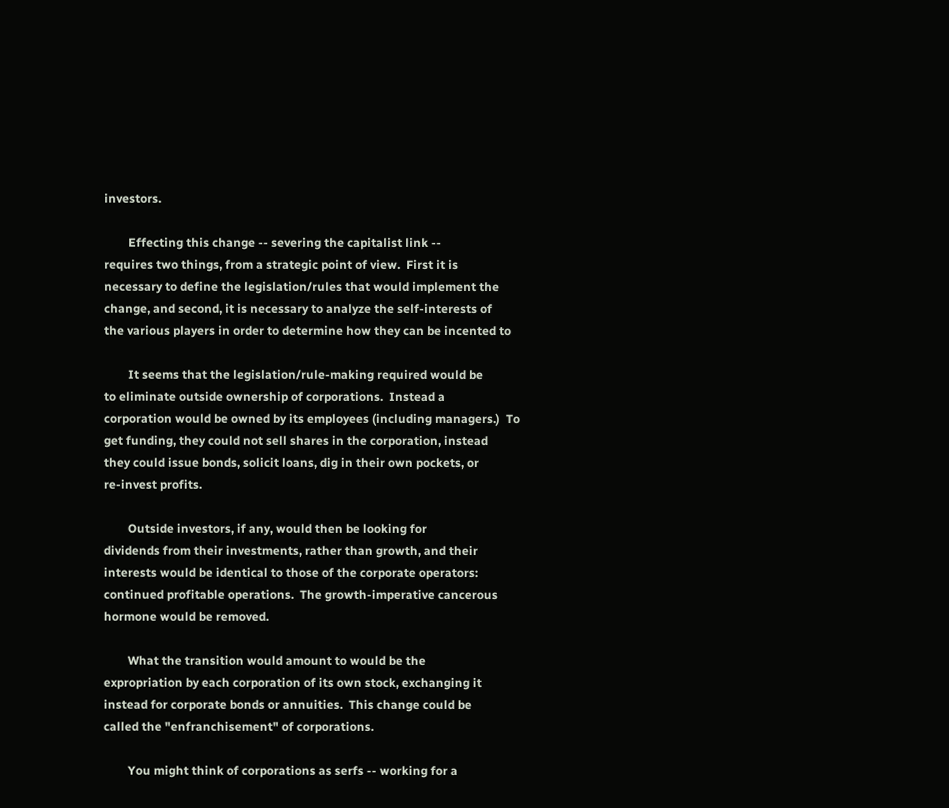investors.

        Effecting this change -- severing the capitalist link --
requires two things, from a strategic point of view.  First it is
necessary to define the legislation/rules that would implement the
change, and second, it is necessary to analyze the self-interests of
the various players in order to determine how they can be incented to

        It seems that the legislation/rule-making required would be
to eliminate outside ownership of corporations.  Instead a
corporation would be owned by its employees (including managers.)  To
get funding, they could not sell shares in the corporation, instead
they could issue bonds, solicit loans, dig in their own pockets, or
re-invest profits.

        Outside investors, if any, would then be looking for
dividends from their investments, rather than growth, and their
interests would be identical to those of the corporate operators:
continued profitable operations.  The growth-imperative cancerous
hormone would be removed.

        What the transition would amount to would be the
expropriation by each corporation of its own stock, exchanging it
instead for corporate bonds or annuities.  This change could be
called the "enfranchisement" of corporations.

        You might think of corporations as serfs -- working for a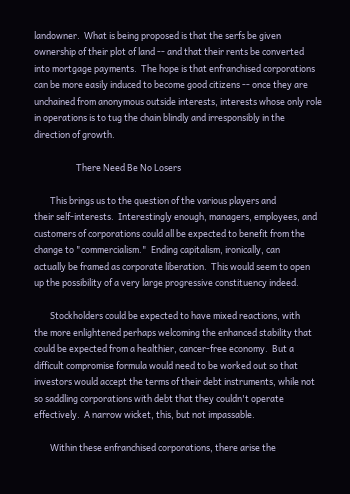landowner.  What is being proposed is that the serfs be given
ownership of their plot of land -- and that their rents be converted
into mortgage payments.  The hope is that enfranchised corporations
can be more easily induced to become good citizens -- once they are
unchained from anonymous outside interests, interests whose only role
in operations is to tug the chain blindly and irresponsibly in the
direction of growth.

                     There Need Be No Losers

        This brings us to the question of the various players and
their self-interests.  Interestingly enough, managers, employees, and
customers of corporations could all be expected to benefit from the
change to "commercialism."  Ending capitalism, ironically, can
actually be framed as corporate liberation.  This would seem to open
up the possibility of a very large progressive constituency indeed.

        Stockholders could be expected to have mixed reactions, with
the more enlightened perhaps welcoming the enhanced stability that
could be expected from a healthier, cancer-free economy.  But a
difficult compromise formula would need to be worked out so that
investors would accept the terms of their debt instruments, while not
so saddling corporations with debt that they couldn't operate
effectively.  A narrow wicket, this, but not impassable.

        Within these enfranchised corporations, there arise the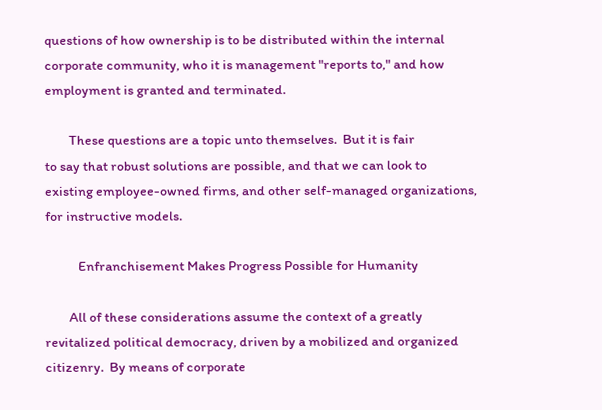questions of how ownership is to be distributed within the internal
corporate community, who it is management "reports to," and how
employment is granted and terminated.

        These questions are a topic unto themselves.  But it is fair
to say that robust solutions are possible, and that we can look to
existing employee-owned firms, and other self-managed organizations,
for instructive models.

           Enfranchisement Makes Progress Possible for Humanity

        All of these considerations assume the context of a greatly
revitalized political democracy, driven by a mobilized and organized
citizenry.  By means of corporate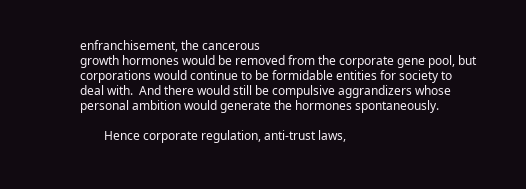enfranchisement, the cancerous
growth hormones would be removed from the corporate gene pool, but
corporations would continue to be formidable entities for society to
deal with.  And there would still be compulsive aggrandizers whose
personal ambition would generate the hormones spontaneously.

        Hence corporate regulation, anti-trust laws,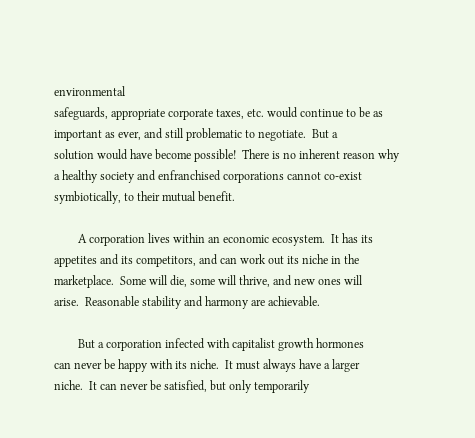environmental
safeguards, appropriate corporate taxes, etc. would continue to be as
important as ever, and still problematic to negotiate.  But a
solution would have become possible!  There is no inherent reason why
a healthy society and enfranchised corporations cannot co-exist
symbiotically, to their mutual benefit.

        A corporation lives within an economic ecosystem.  It has its
appetites and its competitors, and can work out its niche in the
marketplace.  Some will die, some will thrive, and new ones will
arise.  Reasonable stability and harmony are achievable.

        But a corporation infected with capitalist growth hormones
can never be happy with its niche.  It must always have a larger
niche.  It can never be satisfied, but only temporarily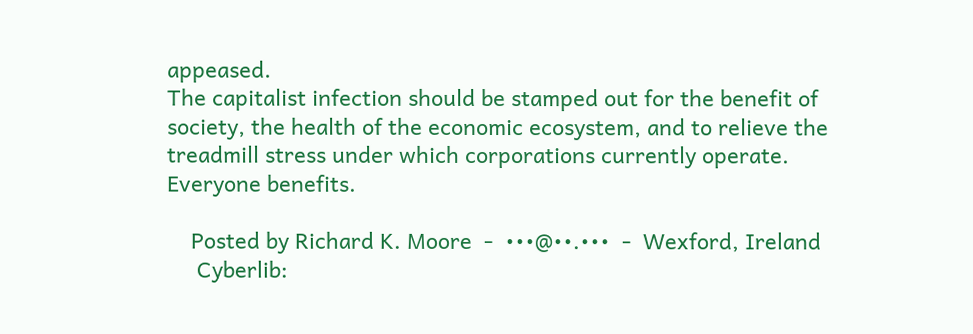appeased.
The capitalist infection should be stamped out for the benefit of
society, the health of the economic ecosystem, and to relieve the
treadmill stress under which corporations currently operate.
Everyone benefits.

    Posted by Richard K. Moore  -  •••@••.•••  -  Wexford, Ireland
     Cyberlib: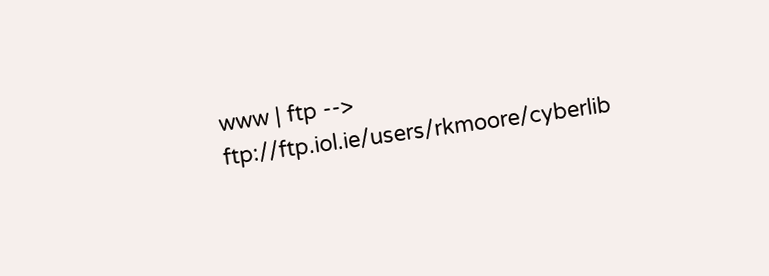www | ftp --> ftp://ftp.iol.ie/users/rkmoore/cyberlib